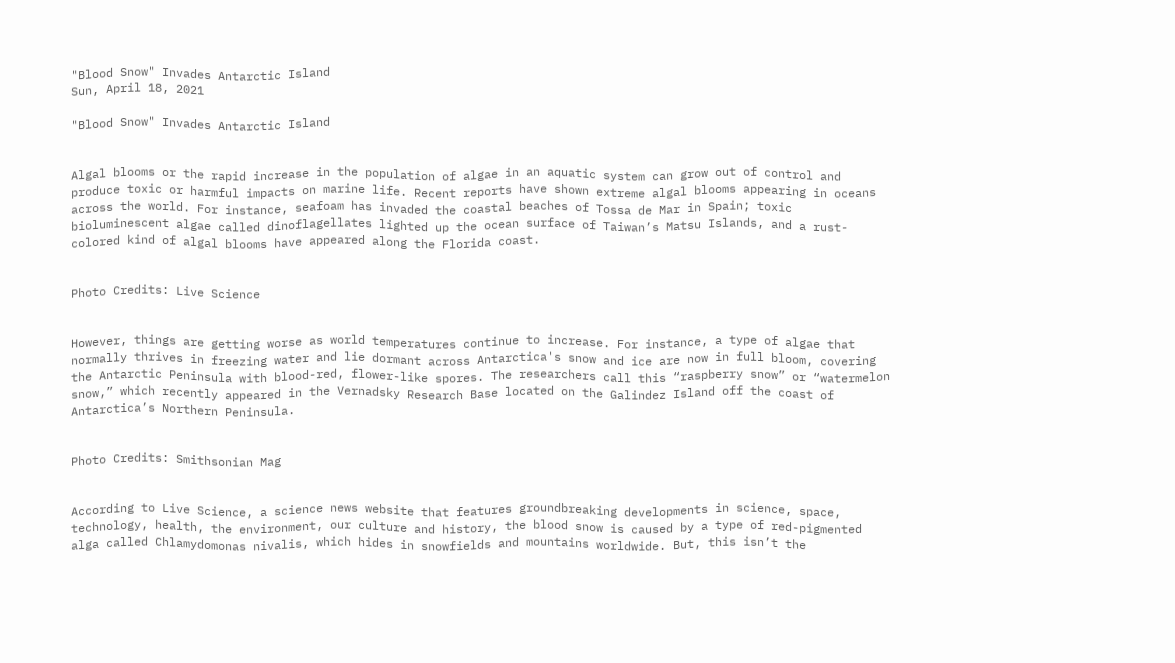"Blood Snow" Invades Antarctic Island
Sun, April 18, 2021

"Blood Snow" Invades Antarctic Island


Algal blooms or the rapid increase in the population of algae in an aquatic system can grow out of control and produce toxic or harmful impacts on marine life. Recent reports have shown extreme algal blooms appearing in oceans across the world. For instance, seafoam has invaded the coastal beaches of Tossa de Mar in Spain; toxic bioluminescent algae called dinoflagellates lighted up the ocean surface of Taiwan’s Matsu Islands, and a rust-colored kind of algal blooms have appeared along the Florida coast.


Photo Credits: Live Science


However, things are getting worse as world temperatures continue to increase. For instance, a type of algae that normally thrives in freezing water and lie dormant across Antarctica's snow and ice are now in full bloom, covering the Antarctic Peninsula with blood-red, flower-like spores. The researchers call this “raspberry snow” or “watermelon snow,” which recently appeared in the Vernadsky Research Base located on the Galindez Island off the coast of Antarctica’s Northern Peninsula.


Photo Credits: Smithsonian Mag


According to Live Science, a science news website that features groundbreaking developments in science, space, technology, health, the environment, our culture and history, the blood snow is caused by a type of red-pigmented alga called Chlamydomonas nivalis, which hides in snowfields and mountains worldwide. But, this isn’t the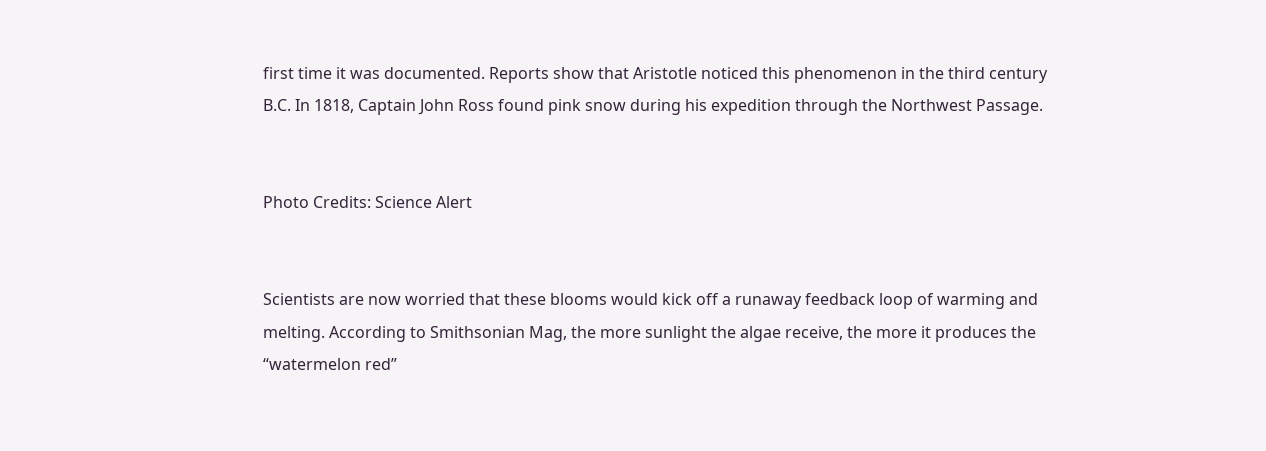first time it was documented. Reports show that Aristotle noticed this phenomenon in the third century B.C. In 1818, Captain John Ross found pink snow during his expedition through the Northwest Passage.


Photo Credits: Science Alert


Scientists are now worried that these blooms would kick off a runaway feedback loop of warming and melting. According to Smithsonian Mag, the more sunlight the algae receive, the more it produces the “watermelon red”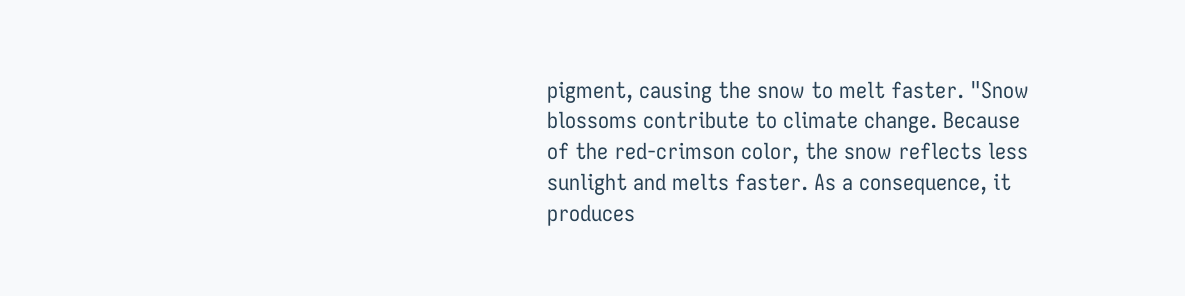pigment, causing the snow to melt faster. "Snow blossoms contribute to climate change. Because of the red-crimson color, the snow reflects less sunlight and melts faster. As a consequence, it produces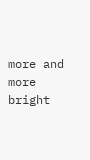more and more bright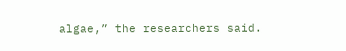algae,” the researchers said.